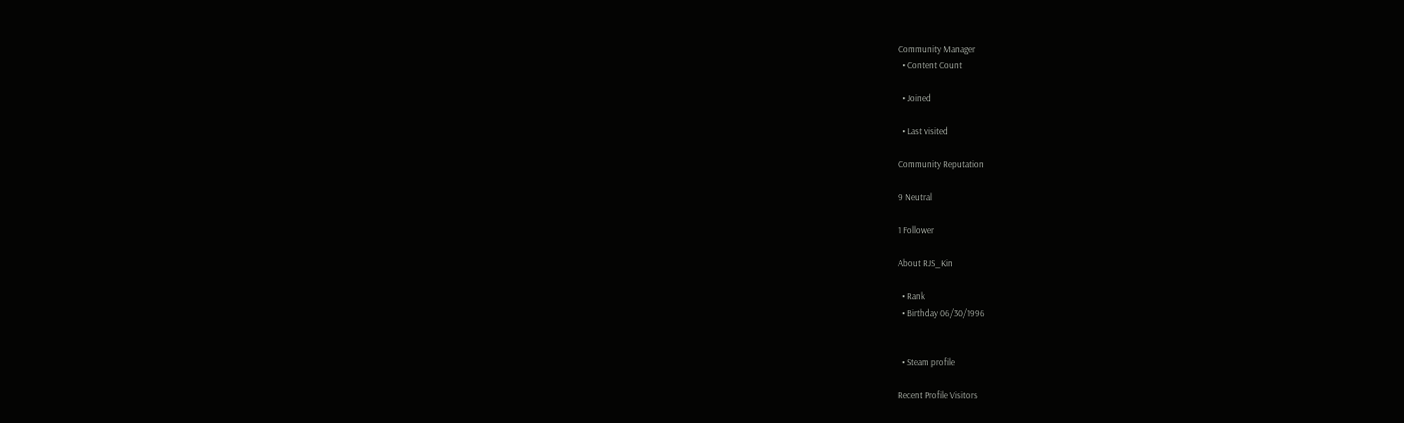Community Manager
  • Content Count

  • Joined

  • Last visited

Community Reputation

9 Neutral

1 Follower

About RJS_Kin

  • Rank
  • Birthday 06/30/1996


  • Steam profile

Recent Profile Visitors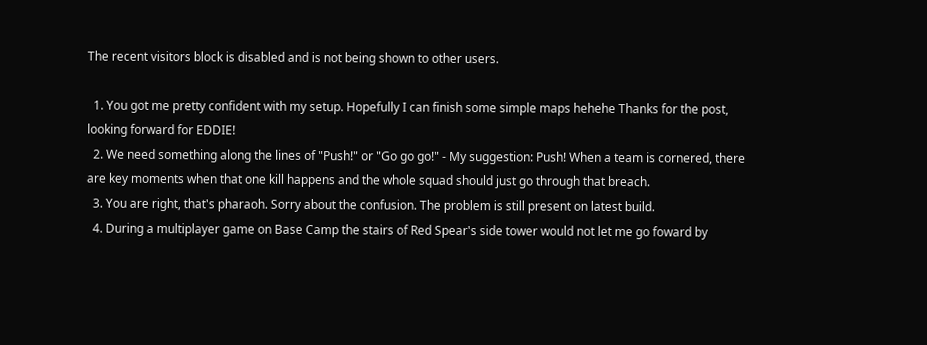The recent visitors block is disabled and is not being shown to other users.

  1. You got me pretty confident with my setup. Hopefully I can finish some simple maps hehehe Thanks for the post, looking forward for EDDIE!
  2. We need something along the lines of "Push!" or "Go go go!" - My suggestion: Push! When a team is cornered, there are key moments when that one kill happens and the whole squad should just go through that breach.
  3. You are right, that's pharaoh. Sorry about the confusion. The problem is still present on latest build.
  4. During a multiplayer game on Base Camp the stairs of Red Spear's side tower would not let me go foward by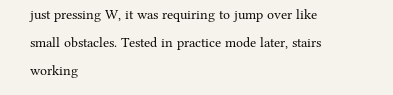just pressing W, it was requiring to jump over like small obstacles. Tested in practice mode later, stairs working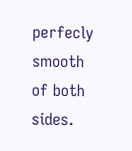perfecly smooth of both sides.